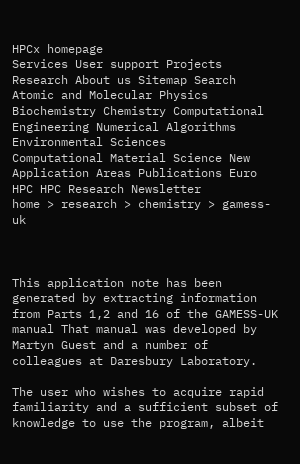HPCx homepage
Services User support Projects Research About us Sitemap Search
Atomic and Molecular Physics Biochemistry Chemistry Computational Engineering Numerical Algorithms Environmental Sciences
Computational Material Science New Application Areas Publications Euro HPC HPC Research Newsletter
home > research > chemistry > gamess-uk



This application note has been generated by extracting information from Parts 1,2 and 16 of the GAMESS-UK manual That manual was developed by Martyn Guest and a number of colleagues at Daresbury Laboratory.

The user who wishes to acquire rapid familiarity and a sufficient subset of knowledge to use the program, albeit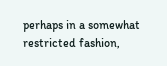perhaps in a somewhat restricted fashion,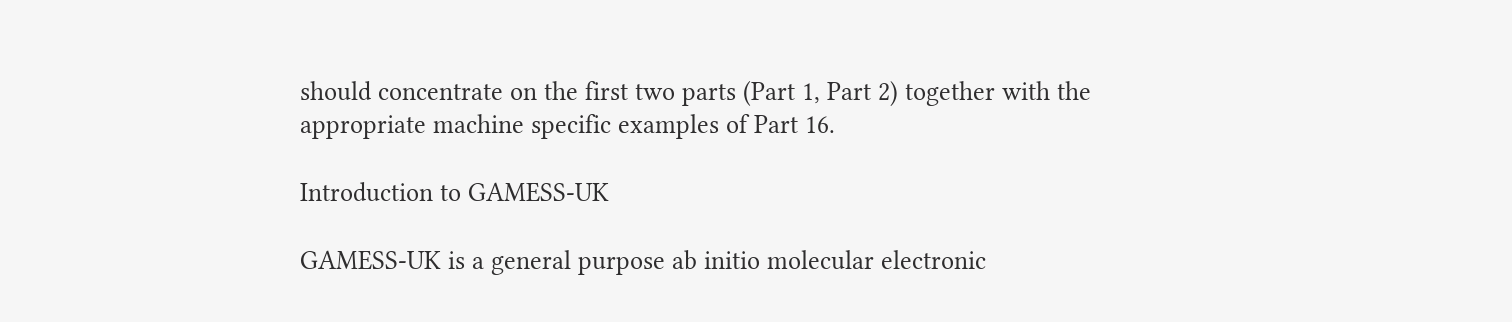should concentrate on the first two parts (Part 1, Part 2) together with the appropriate machine specific examples of Part 16.

Introduction to GAMESS-UK

GAMESS-UK is a general purpose ab initio molecular electronic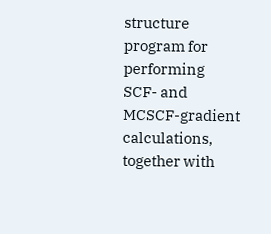structure program for performing SCF- and MCSCF-gradient calculations, together with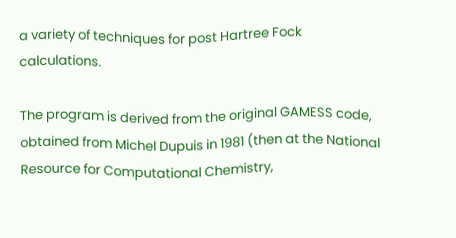a variety of techniques for post Hartree Fock calculations.

The program is derived from the original GAMESS code, obtained from Michel Dupuis in 1981 (then at the National Resource for Computational Chemistry,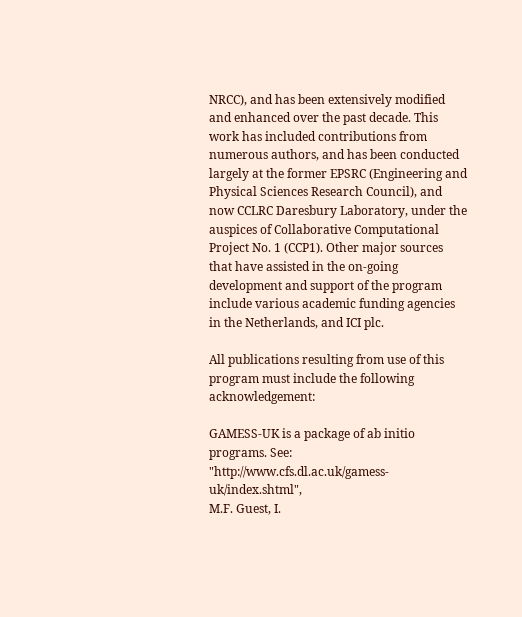NRCC), and has been extensively modified and enhanced over the past decade. This work has included contributions from numerous authors, and has been conducted largely at the former EPSRC (Engineering and Physical Sciences Research Council), and now CCLRC Daresbury Laboratory, under the auspices of Collaborative Computational Project No. 1 (CCP1). Other major sources that have assisted in the on-going development and support of the program include various academic funding agencies in the Netherlands, and ICI plc.

All publications resulting from use of this program must include the following acknowledgement:

GAMESS-UK is a package of ab initio programs. See: "http://www.cfs.dl.ac.uk/gamess-uk/index.shtml",
M.F. Guest, I.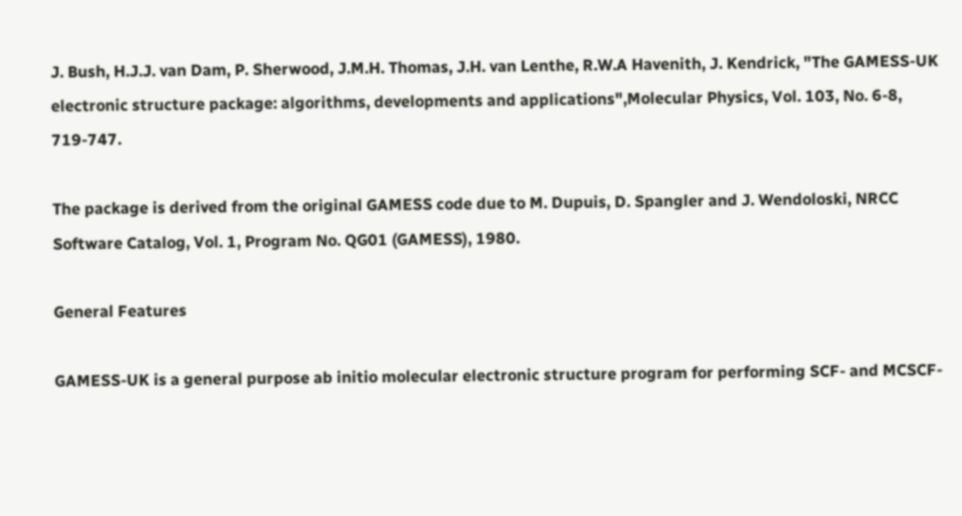J. Bush, H.J.J. van Dam, P. Sherwood, J.M.H. Thomas, J.H. van Lenthe, R.W.A Havenith, J. Kendrick, "The GAMESS-UK electronic structure package: algorithms, developments and applications",Molecular Physics, Vol. 103, No. 6-8, 719-747.

The package is derived from the original GAMESS code due to M. Dupuis, D. Spangler and J. Wendoloski, NRCC Software Catalog, Vol. 1, Program No. QG01 (GAMESS), 1980.

General Features

GAMESS-UK is a general purpose ab initio molecular electronic structure program for performing SCF- and MCSCF-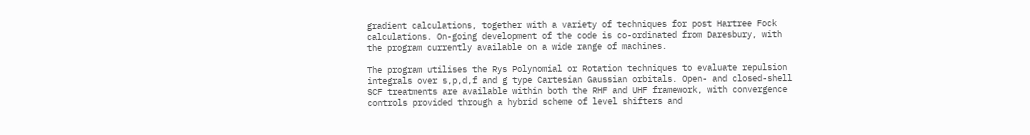gradient calculations, together with a variety of techniques for post Hartree Fock calculations. On-going development of the code is co-ordinated from Daresbury, with the program currently available on a wide range of machines.

The program utilises the Rys Polynomial or Rotation techniques to evaluate repulsion integrals over s,p,d,f and g type Cartesian Gaussian orbitals. Open- and closed-shell SCF treatments are available within both the RHF and UHF framework, with convergence controls provided through a hybrid scheme of level shifters and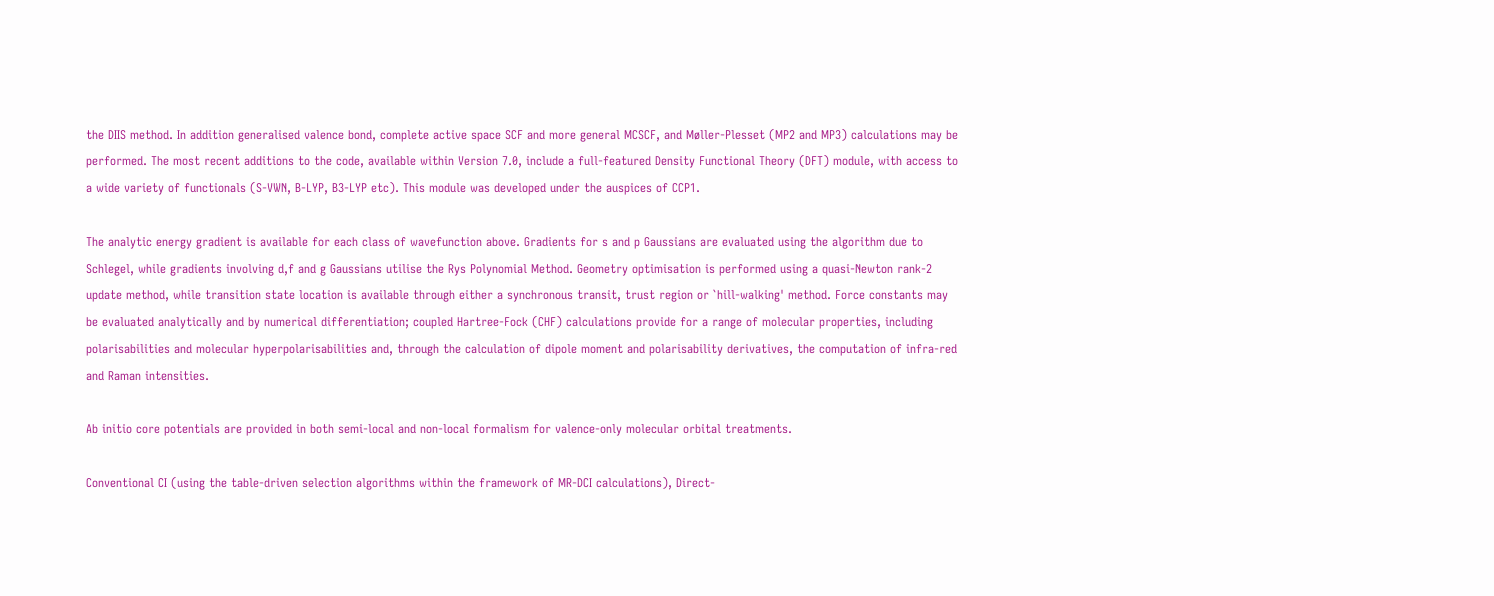the DIIS method. In addition generalised valence bond, complete active space SCF and more general MCSCF, and Møller-Plesset (MP2 and MP3) calculations may be performed. The most recent additions to the code, available within Version 7.0, include a full-featured Density Functional Theory (DFT) module, with access to a wide variety of functionals (S-VWN, B-LYP, B3-LYP etc). This module was developed under the auspices of CCP1.

The analytic energy gradient is available for each class of wavefunction above. Gradients for s and p Gaussians are evaluated using the algorithm due to Schlegel, while gradients involving d,f and g Gaussians utilise the Rys Polynomial Method. Geometry optimisation is performed using a quasi-Newton rank-2 update method, while transition state location is available through either a synchronous transit, trust region or `hill-walking' method. Force constants may be evaluated analytically and by numerical differentiation; coupled Hartree-Fock (CHF) calculations provide for a range of molecular properties, including polarisabilities and molecular hyperpolarisabilities and, through the calculation of dipole moment and polarisability derivatives, the computation of infra-red and Raman intensities.

Ab initio core potentials are provided in both semi-local and non-local formalism for valence-only molecular orbital treatments.

Conventional CI (using the table-driven selection algorithms within the framework of MR-DCI calculations), Direct-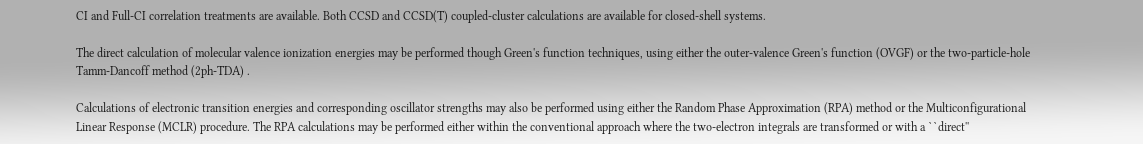CI and Full-CI correlation treatments are available. Both CCSD and CCSD(T) coupled-cluster calculations are available for closed-shell systems.

The direct calculation of molecular valence ionization energies may be performed though Green's function techniques, using either the outer-valence Green's function (OVGF) or the two-particle-hole Tamm-Dancoff method (2ph-TDA) .

Calculations of electronic transition energies and corresponding oscillator strengths may also be performed using either the Random Phase Approximation (RPA) method or the Multiconfigurational Linear Response (MCLR) procedure. The RPA calculations may be performed either within the conventional approach where the two-electron integrals are transformed or with a ``direct''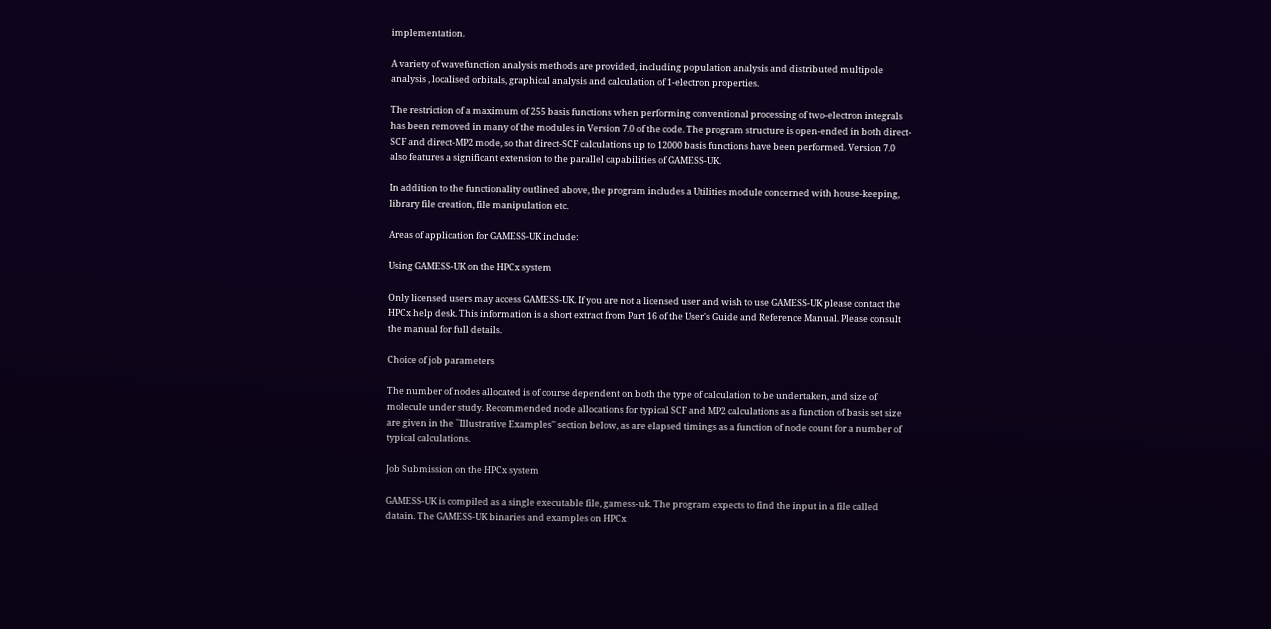implementation.

A variety of wavefunction analysis methods are provided, including population analysis and distributed multipole analysis , localised orbitals, graphical analysis and calculation of 1-electron properties.

The restriction of a maximum of 255 basis functions when performing conventional processing of two-electron integrals has been removed in many of the modules in Version 7.0 of the code. The program structure is open-ended in both direct-SCF and direct-MP2 mode, so that direct-SCF calculations up to 12000 basis functions have been performed. Version 7.0 also features a significant extension to the parallel capabilities of GAMESS-UK.

In addition to the functionality outlined above, the program includes a Utilities module concerned with house-keeping, library file creation, file manipulation etc.

Areas of application for GAMESS-UK include:

Using GAMESS-UK on the HPCx system

Only licensed users may access GAMESS-UK. If you are not a licensed user and wish to use GAMESS-UK please contact the HPCx help desk. This information is a short extract from Part 16 of the User's Guide and Reference Manual. Please consult the manual for full details.

Choice of job parameters

The number of nodes allocated is of course dependent on both the type of calculation to be undertaken, and size of molecule under study. Recommended node allocations for typical SCF and MP2 calculations as a function of basis set size are given in the ``Illustrative Examples'' section below, as are elapsed timings as a function of node count for a number of typical calculations.

Job Submission on the HPCx system

GAMESS-UK is compiled as a single executable file, gamess-uk. The program expects to find the input in a file called datain. The GAMESS-UK binaries and examples on HPCx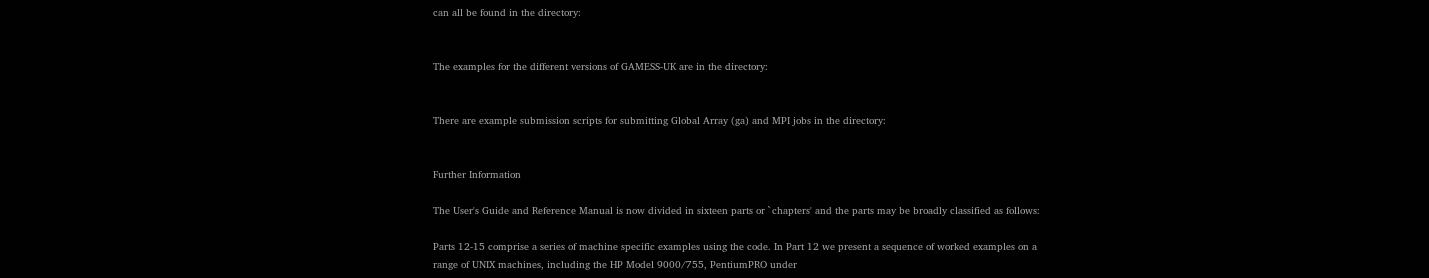can all be found in the directory:


The examples for the different versions of GAMESS-UK are in the directory:


There are example submission scripts for submitting Global Array (ga) and MPI jobs in the directory:


Further Information

The User's Guide and Reference Manual is now divided in sixteen parts or `chapters' and the parts may be broadly classified as follows:

Parts 12-15 comprise a series of machine specific examples using the code. In Part 12 we present a sequence of worked examples on a range of UNIX machines, including the HP Model 9000/755, PentiumPRO under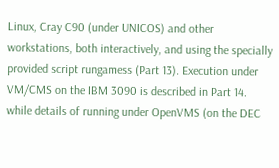Linux, Cray C90 (under UNICOS) and other workstations, both interactively, and using the specially provided script rungamess (Part 13). Execution under VM/CMS on the IBM 3090 is described in Part 14. while details of running under OpenVMS (on the DEC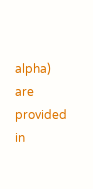alpha) are provided in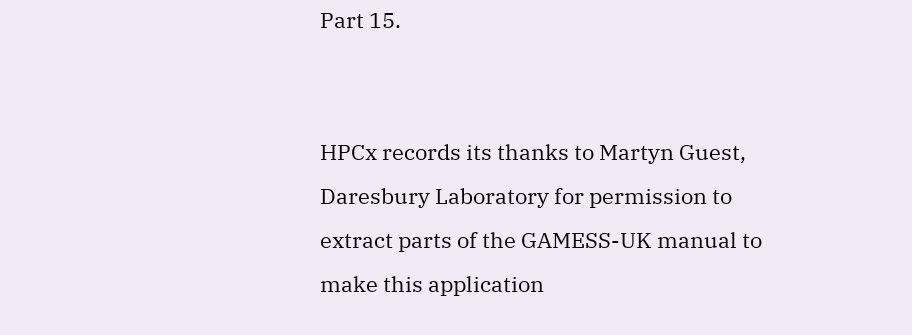Part 15.


HPCx records its thanks to Martyn Guest, Daresbury Laboratory for permission to extract parts of the GAMESS-UK manual to make this application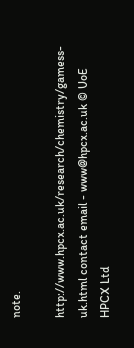note.

http://www.hpcx.ac.uk/research/chemistry/gamess-uk.html contact email - www@hpcx.ac.uk © UoE HPCX Ltd